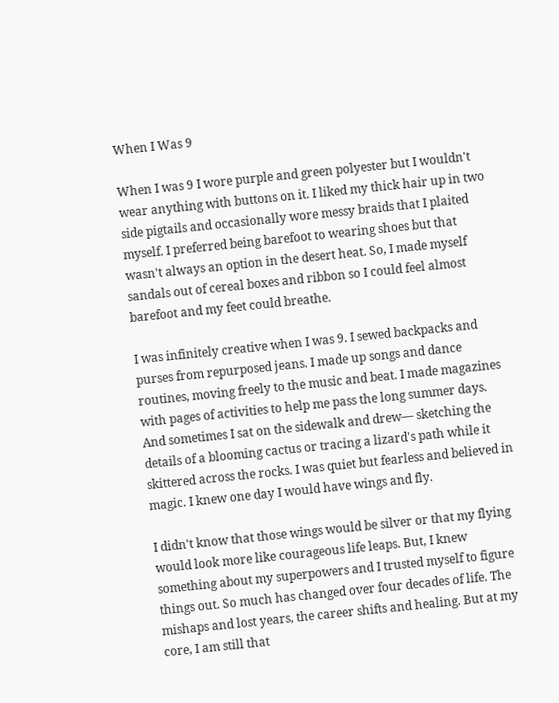When I Was 9

When I was 9 I wore purple and green polyester but I wouldn't wear anything with buttons on it. I liked my thick hair up in two side pigtails and occasionally wore messy braids that I plaited myself. I preferred being barefoot to wearing shoes but that wasn't always an option in the desert heat. So, I made myself sandals out of cereal boxes and ribbon so I could feel almost barefoot and my feet could breathe.

I was infinitely creative when I was 9. I sewed backpacks and purses from repurposed jeans. I made up songs and dance routines, moving freely to the music and beat. I made magazines with pages of activities to help me pass the long summer days. And sometimes I sat on the sidewalk and drew— sketching the details of a blooming cactus or tracing a lizard's path while it skittered across the rocks. I was quiet but fearless and believed in magic. I knew one day I would have wings and fly.

I didn't know that those wings would be silver or that my flying would look more like courageous life leaps. But, I knew something about my superpowers and I trusted myself to figure things out. So much has changed over four decades of life. The mishaps and lost years, the career shifts and healing. But at my core, I am still that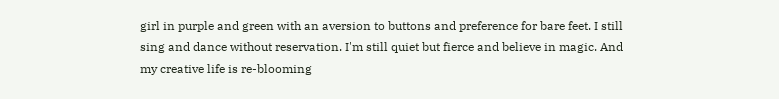girl in purple and green with an aversion to buttons and preference for bare feet. I still sing and dance without reservation. I'm still quiet but fierce and believe in magic. And my creative life is re-blooming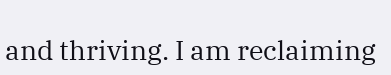and thriving. I am reclaiming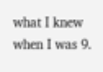what I knew when I was 9.